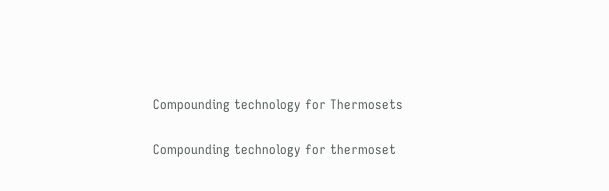Compounding technology for Thermosets

Compounding technology for thermoset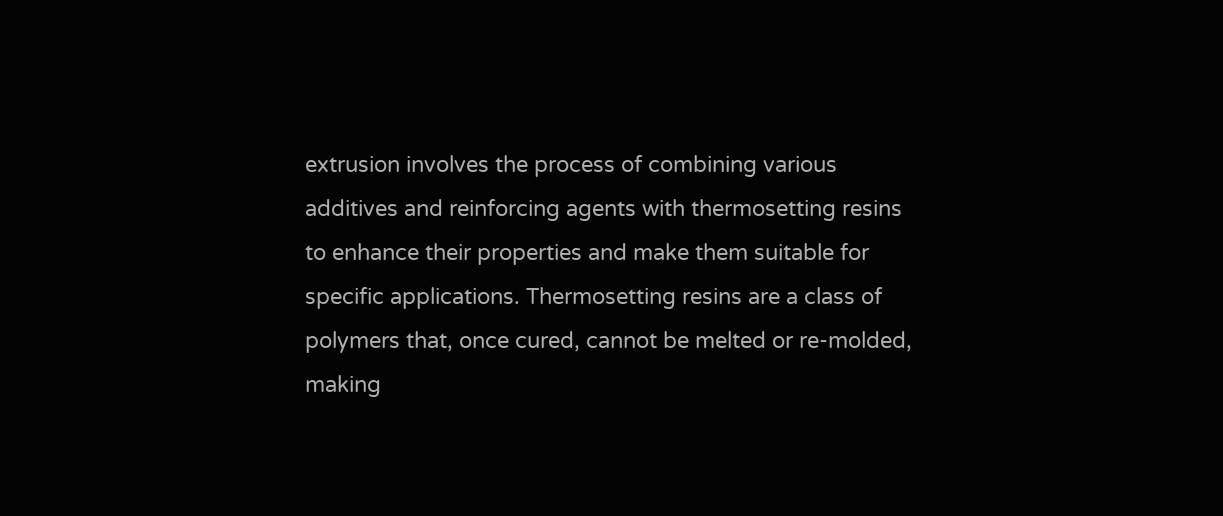extrusion involves the process of combining various additives and reinforcing agents with thermosetting resins to enhance their properties and make them suitable for specific applications. Thermosetting resins are a class of polymers that, once cured, cannot be melted or re-molded, making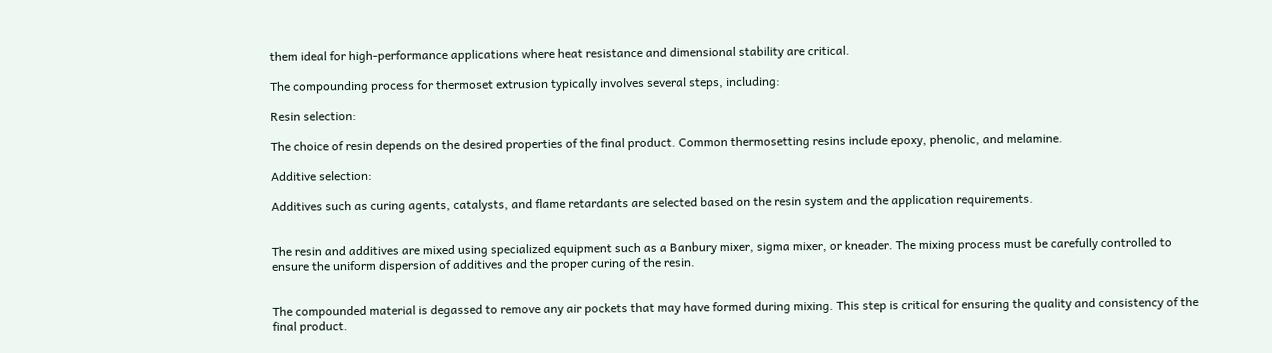them ideal for high-performance applications where heat resistance and dimensional stability are critical.

The compounding process for thermoset extrusion typically involves several steps, including:

Resin selection:

The choice of resin depends on the desired properties of the final product. Common thermosetting resins include epoxy, phenolic, and melamine.

Additive selection:

Additives such as curing agents, catalysts, and flame retardants are selected based on the resin system and the application requirements.


The resin and additives are mixed using specialized equipment such as a Banbury mixer, sigma mixer, or kneader. The mixing process must be carefully controlled to ensure the uniform dispersion of additives and the proper curing of the resin.


The compounded material is degassed to remove any air pockets that may have formed during mixing. This step is critical for ensuring the quality and consistency of the final product.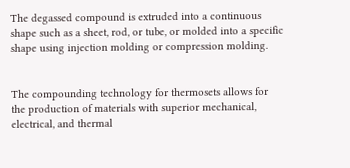The degassed compound is extruded into a continuous shape such as a sheet, rod, or tube, or molded into a specific shape using injection molding or compression molding.


The compounding technology for thermosets allows for the production of materials with superior mechanical, electrical, and thermal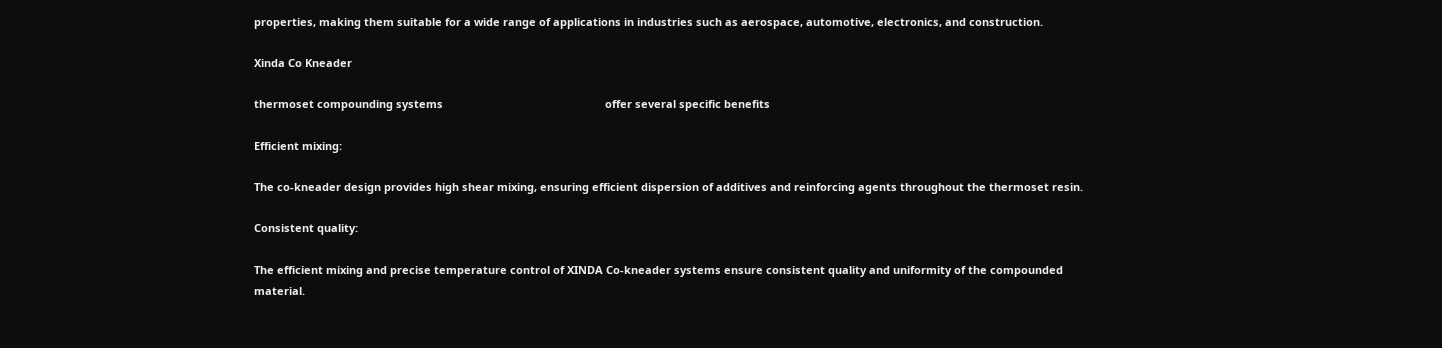properties, making them suitable for a wide range of applications in industries such as aerospace, automotive, electronics, and construction.

Xinda Co Kneader

thermoset compounding systems                                                      offer several specific benefits

Efficient mixing:

The co-kneader design provides high shear mixing, ensuring efficient dispersion of additives and reinforcing agents throughout the thermoset resin.

Consistent quality:

The efficient mixing and precise temperature control of XINDA Co-kneader systems ensure consistent quality and uniformity of the compounded material.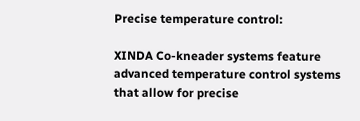Precise temperature control:

XINDA Co-kneader systems feature advanced temperature control systems that allow for precise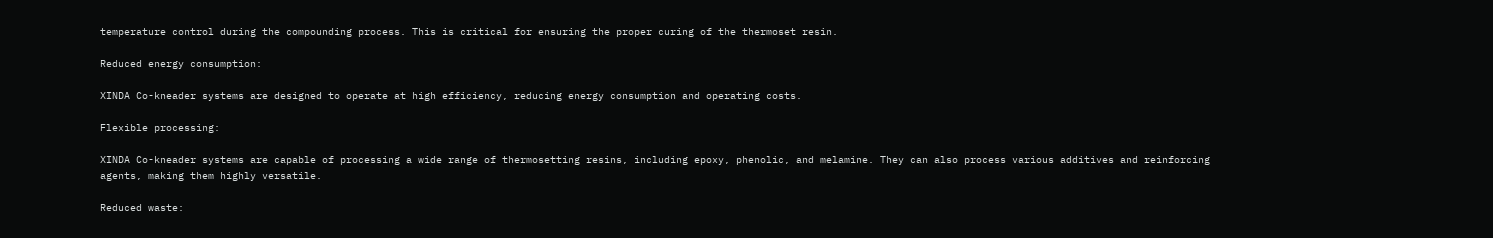temperature control during the compounding process. This is critical for ensuring the proper curing of the thermoset resin.

Reduced energy consumption:

XINDA Co-kneader systems are designed to operate at high efficiency, reducing energy consumption and operating costs.

Flexible processing:

XINDA Co-kneader systems are capable of processing a wide range of thermosetting resins, including epoxy, phenolic, and melamine. They can also process various additives and reinforcing agents, making them highly versatile.

Reduced waste: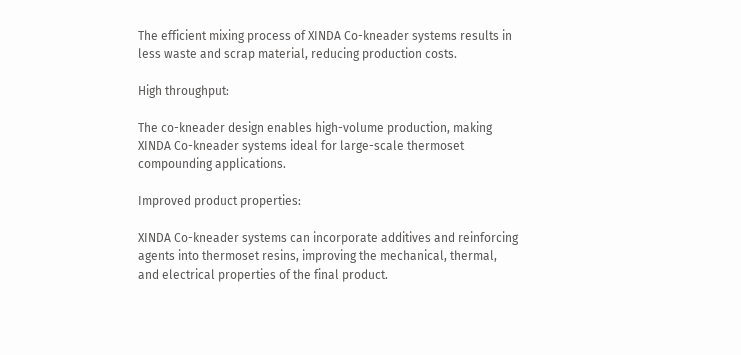The efficient mixing process of XINDA Co-kneader systems results in less waste and scrap material, reducing production costs.

High throughput:

The co-kneader design enables high-volume production, making XINDA Co-kneader systems ideal for large-scale thermoset compounding applications.

Improved product properties:

XINDA Co-kneader systems can incorporate additives and reinforcing agents into thermoset resins, improving the mechanical, thermal, and electrical properties of the final product.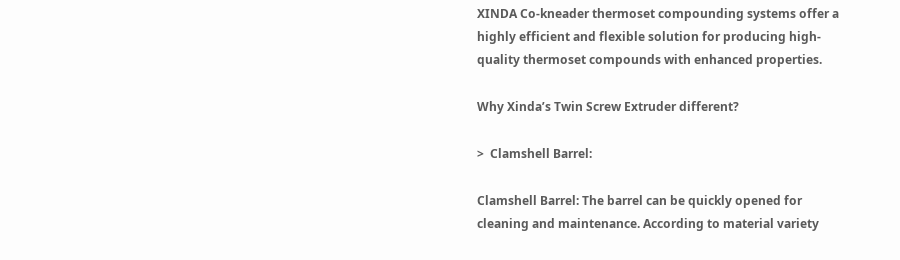XINDA Co-kneader thermoset compounding systems offer a highly efficient and flexible solution for producing high-quality thermoset compounds with enhanced properties.

Why Xinda’s Twin Screw Extruder different?

>  Clamshell Barrel:

Clamshell Barrel: The barrel can be quickly opened for cleaning and maintenance. According to material variety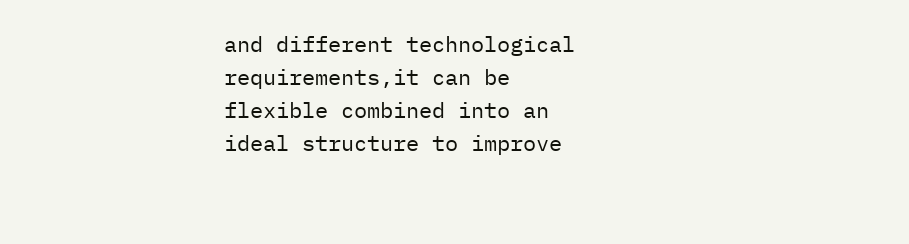and different technological requirements,it can be flexible combined into an ideal structure to improve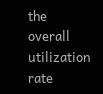the overall utilization rate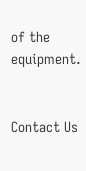of the equipment.


Contact Us